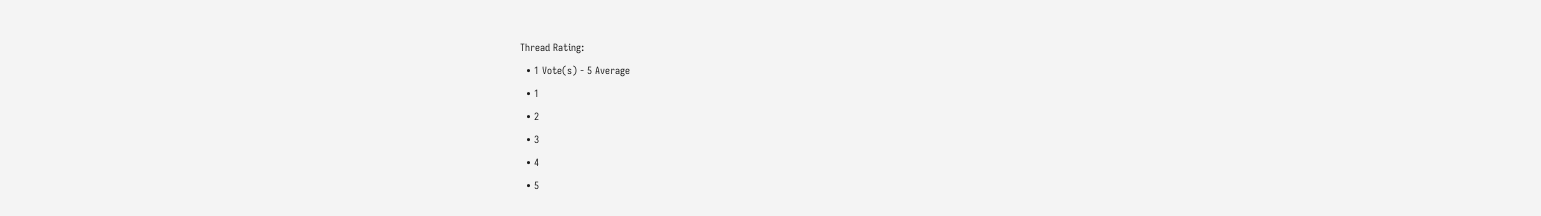Thread Rating:
  • 1 Vote(s) - 5 Average
  • 1
  • 2
  • 3
  • 4
  • 5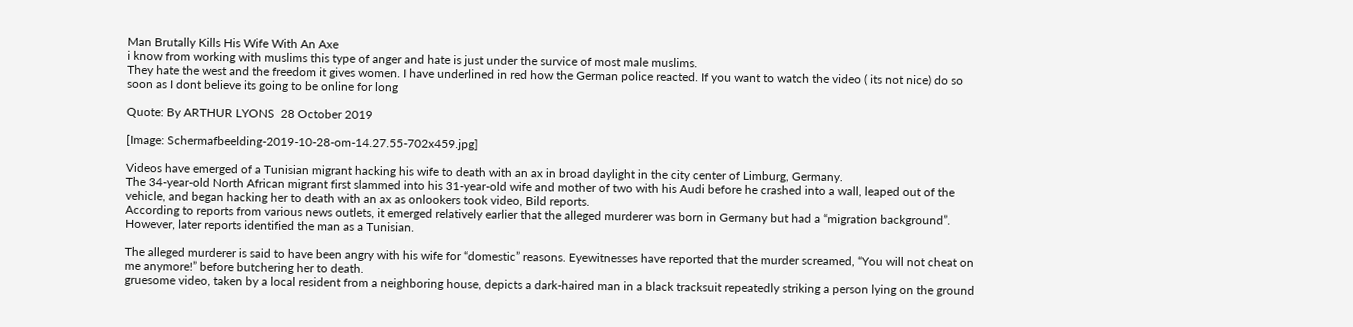Man Brutally Kills His Wife With An Axe
i know from working with muslims this type of anger and hate is just under the survice of most male muslims.
They hate the west and the freedom it gives women. I have underlined in red how the German police reacted. If you want to watch the video ( its not nice) do so soon as I dont believe its going to be online for long

Quote: By ARTHUR LYONS  28 October 2019

[Image: Schermafbeelding-2019-10-28-om-14.27.55-702x459.jpg]

Videos have emerged of a Tunisian migrant hacking his wife to death with an ax in broad daylight in the city center of Limburg, Germany.
The 34-year-old North African migrant first slammed into his 31-year-old wife and mother of two with his Audi before he crashed into a wall, leaped out of the vehicle, and began hacking her to death with an ax as onlookers took video, Bild reports.
According to reports from various news outlets, it emerged relatively earlier that the alleged murderer was born in Germany but had a “migration background”. However, later reports identified the man as a Tunisian.

The alleged murderer is said to have been angry with his wife for “domestic” reasons. Eyewitnesses have reported that the murder screamed, “You will not cheat on me anymore!” before butchering her to death.
gruesome video, taken by a local resident from a neighboring house, depicts a dark-haired man in a black tracksuit repeatedly striking a person lying on the ground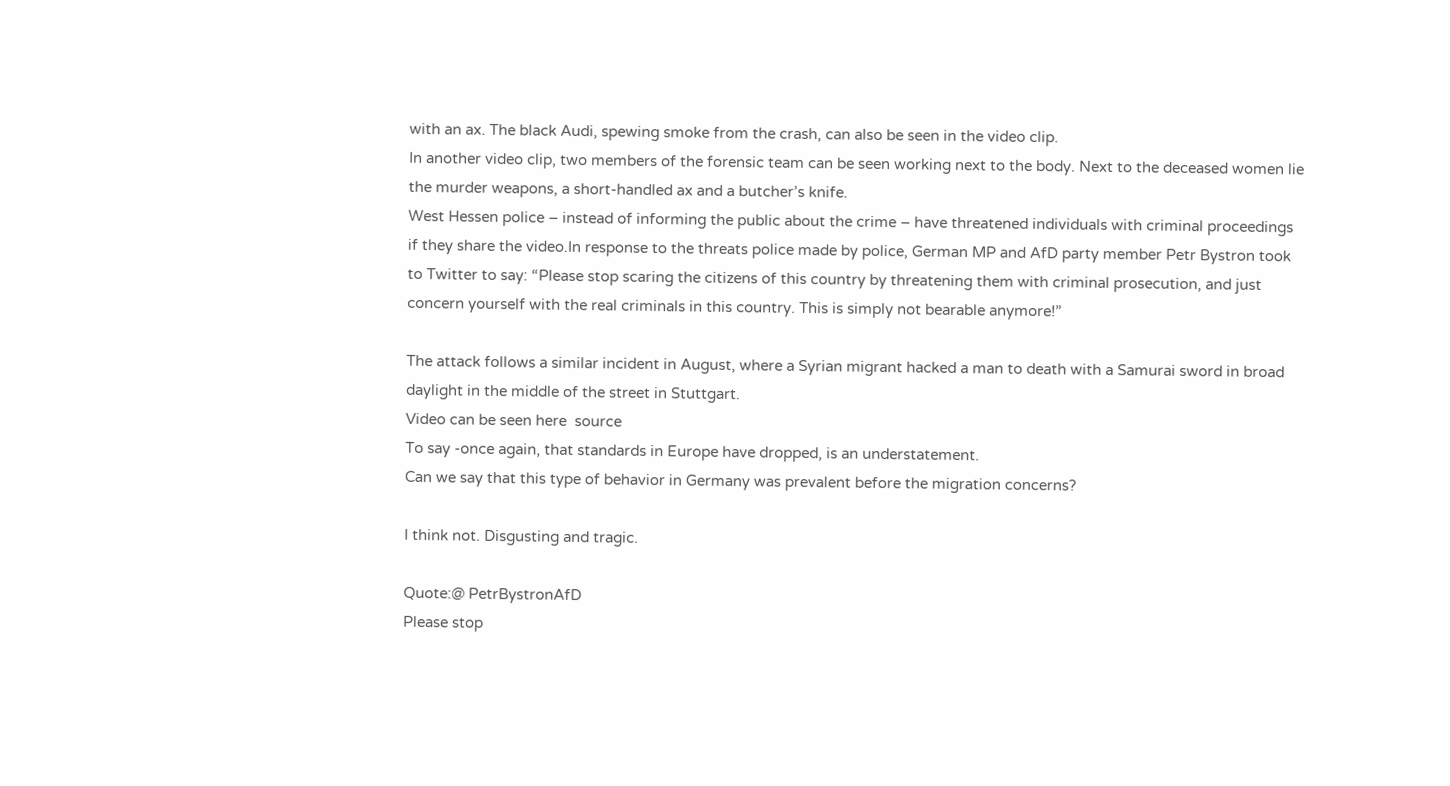with an ax. The black Audi, spewing smoke from the crash, can also be seen in the video clip.
In another video clip, two members of the forensic team can be seen working next to the body. Next to the deceased women lie the murder weapons, a short-handled ax and a butcher’s knife.
West Hessen police – instead of informing the public about the crime – have threatened individuals with criminal proceedings if they share the video.In response to the threats police made by police, German MP and AfD party member Petr Bystron took to Twitter to say: “Please stop scaring the citizens of this country by threatening them with criminal prosecution, and just concern yourself with the real criminals in this country. This is simply not bearable anymore!”

The attack follows a similar incident in August, where a Syrian migrant hacked a man to death with a Samurai sword in broad daylight in the middle of the street in Stuttgart.
Video can be seen here  source
To say -once again, that standards in Europe have dropped, is an understatement.
Can we say that this type of behavior in Germany was prevalent before the migration concerns?

I think not. Disgusting and tragic.

Quote:@ PetrBystronAfD
Please stop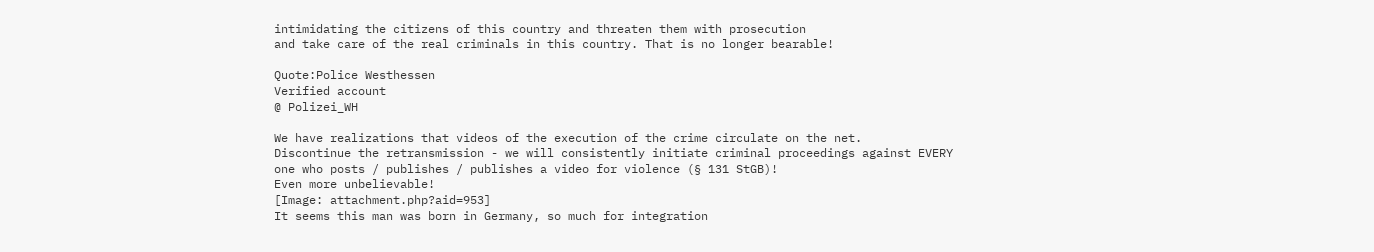intimidating the citizens of this country and threaten them with prosecution
and take care of the real criminals in this country. That is no longer bearable!

Quote:Police Westhessen
Verified account
@ Polizei_WH

We have realizations that videos of the execution of the crime circulate on the net.
Discontinue the retransmission - we will consistently initiate criminal proceedings against EVERY
one who posts / publishes / publishes a video for violence (§ 131 StGB)!
Even more unbelievable!
[Image: attachment.php?aid=953]
It seems this man was born in Germany, so much for integration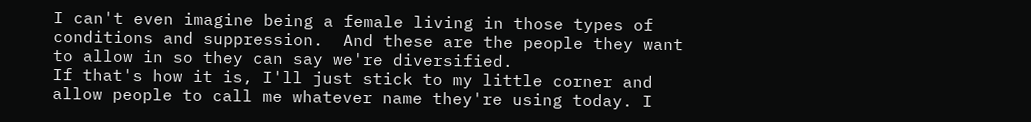I can't even imagine being a female living in those types of conditions and suppression.  And these are the people they want to allow in so they can say we're diversified.
If that's how it is, I'll just stick to my little corner and allow people to call me whatever name they're using today. I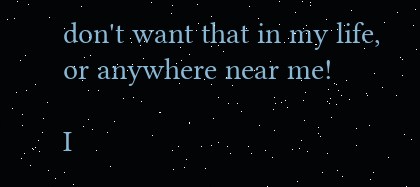don't want that in my life, or anywhere near me!

I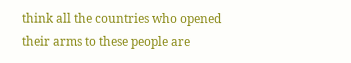think all the countries who opened their arms to these people are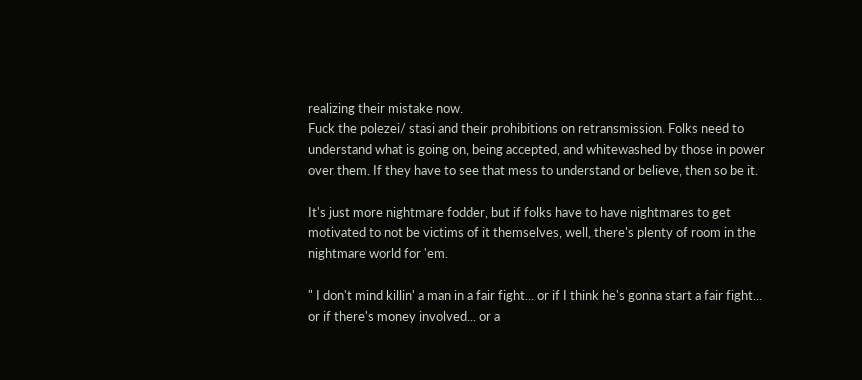realizing their mistake now.
Fuck the polezei/ stasi and their prohibitions on retransmission. Folks need to understand what is going on, being accepted, and whitewashed by those in power over them. If they have to see that mess to understand or believe, then so be it.

It's just more nightmare fodder, but if folks have to have nightmares to get motivated to not be victims of it themselves, well, there's plenty of room in the nightmare world for 'em.

" I don't mind killin' a man in a fair fight... or if I think he's gonna start a fair fight... or if there's money involved... or a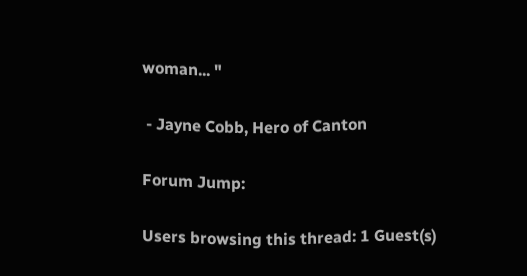woman... "

 - Jayne Cobb, Hero of Canton

Forum Jump:

Users browsing this thread: 1 Guest(s)